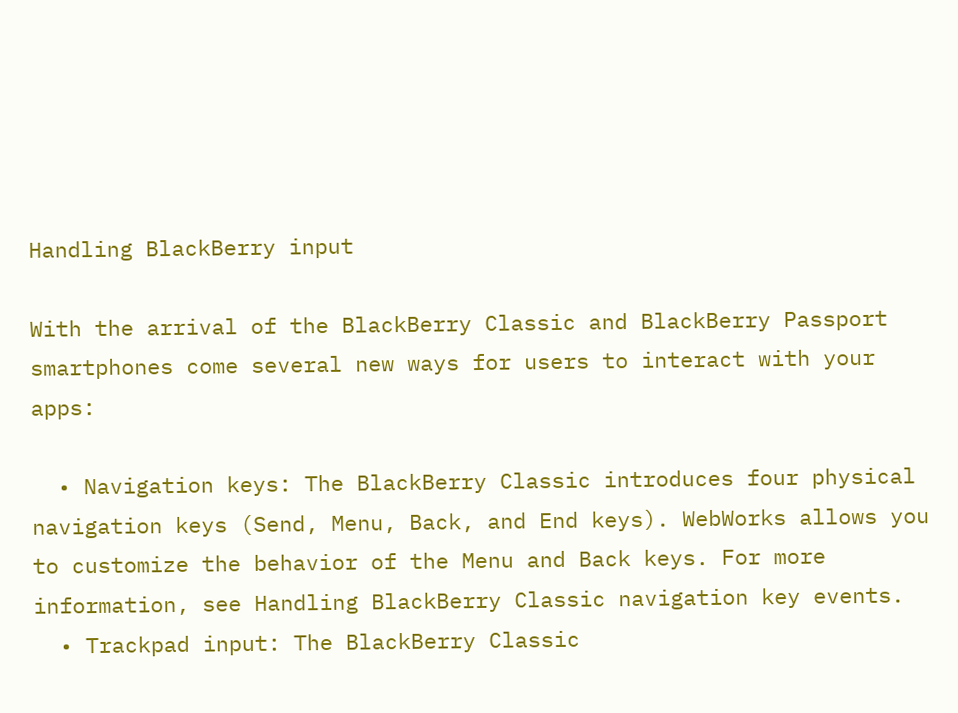Handling BlackBerry input

With the arrival of the BlackBerry Classic and BlackBerry Passport smartphones come several new ways for users to interact with your apps:

  • Navigation keys: The BlackBerry Classic introduces four physical navigation keys (Send, Menu, Back, and End keys). WebWorks allows you to customize the behavior of the Menu and Back keys. For more information, see Handling BlackBerry Classic navigation key events.
  • Trackpad input: The BlackBerry Classic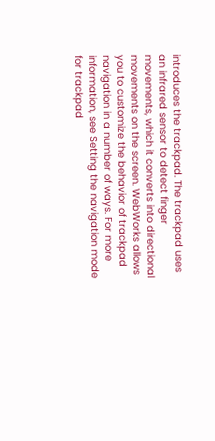introduces the trackpad. The trackpad uses an infrared sensor to detect finger movements, which it converts into directional movements on the screen. WebWorks allows you to customize the behavior of trackpad navigation in a number of ways. For more information, see Setting the navigation mode for trackpad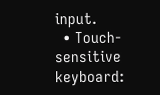input.
  • Touch-sensitive keyboard: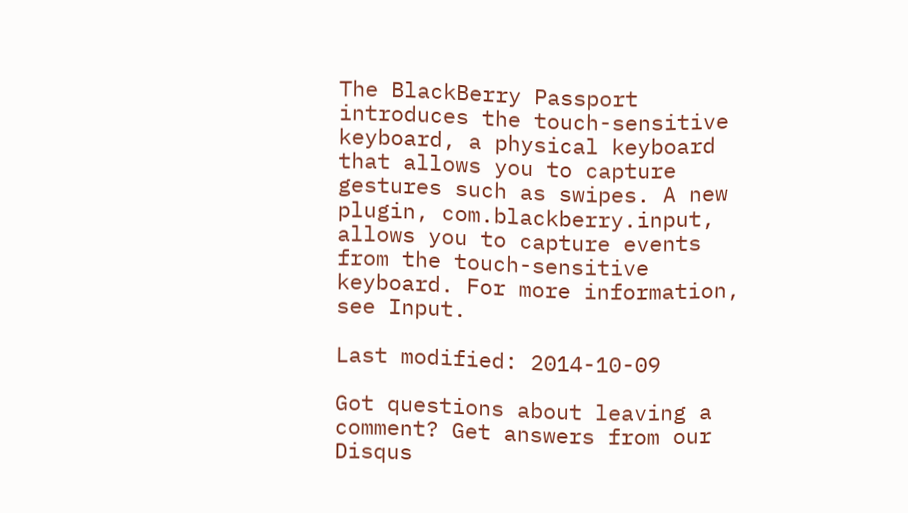The BlackBerry Passport introduces the touch-sensitive keyboard, a physical keyboard that allows you to capture gestures such as swipes. A new plugin, com.blackberry.input, allows you to capture events from the touch-sensitive keyboard. For more information, see Input.

Last modified: 2014-10-09

Got questions about leaving a comment? Get answers from our Disqus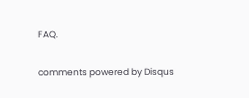FAQ.

comments powered by Disqus